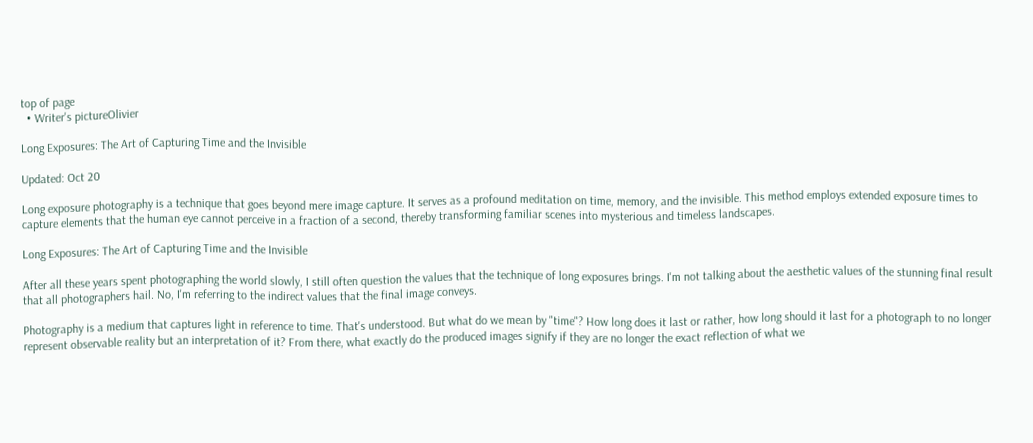top of page
  • Writer's pictureOlivier

Long Exposures: The Art of Capturing Time and the Invisible

Updated: Oct 20

Long exposure photography is a technique that goes beyond mere image capture. It serves as a profound meditation on time, memory, and the invisible. This method employs extended exposure times to capture elements that the human eye cannot perceive in a fraction of a second, thereby transforming familiar scenes into mysterious and timeless landscapes.

Long Exposures: The Art of Capturing Time and the Invisible

After all these years spent photographing the world slowly, I still often question the values that the technique of long exposures brings. I'm not talking about the aesthetic values of the stunning final result that all photographers hail. No, I'm referring to the indirect values that the final image conveys.

Photography is a medium that captures light in reference to time. That's understood. But what do we mean by "time"? How long does it last or rather, how long should it last for a photograph to no longer represent observable reality but an interpretation of it? From there, what exactly do the produced images signify if they are no longer the exact reflection of what we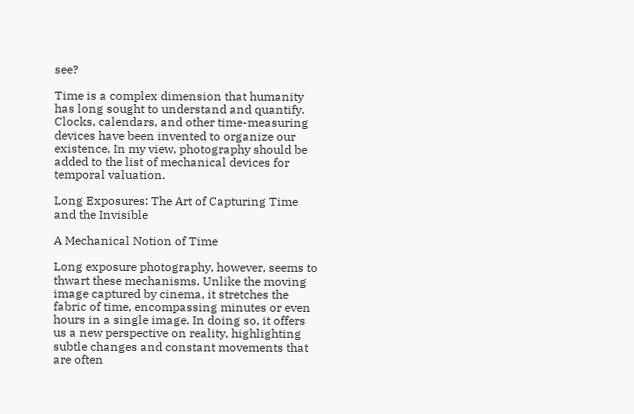see?

Time is a complex dimension that humanity has long sought to understand and quantify. Clocks, calendars, and other time-measuring devices have been invented to organize our existence. In my view, photography should be added to the list of mechanical devices for temporal valuation.

Long Exposures: The Art of Capturing Time and the Invisible

A Mechanical Notion of Time

Long exposure photography, however, seems to thwart these mechanisms. Unlike the moving image captured by cinema, it stretches the fabric of time, encompassing minutes or even hours in a single image. In doing so, it offers us a new perspective on reality, highlighting subtle changes and constant movements that are often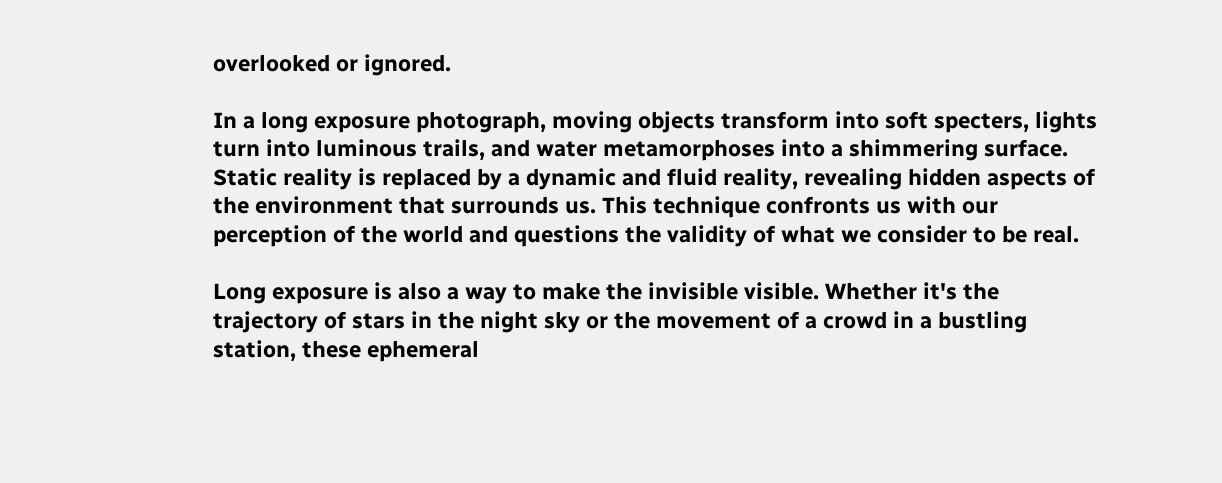overlooked or ignored.

In a long exposure photograph, moving objects transform into soft specters, lights turn into luminous trails, and water metamorphoses into a shimmering surface. Static reality is replaced by a dynamic and fluid reality, revealing hidden aspects of the environment that surrounds us. This technique confronts us with our perception of the world and questions the validity of what we consider to be real.

Long exposure is also a way to make the invisible visible. Whether it's the trajectory of stars in the night sky or the movement of a crowd in a bustling station, these ephemeral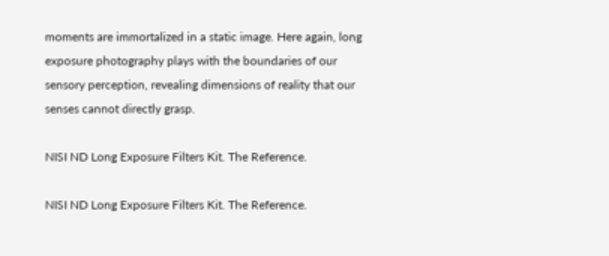moments are immortalized in a static image. Here again, long exposure photography plays with the boundaries of our sensory perception, revealing dimensions of reality that our senses cannot directly grasp.

NISI ND Long Exposure Filters Kit. The Reference.

NISI ND Long Exposure Filters Kit. The Reference.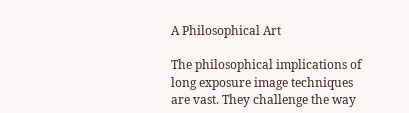A Philosophical Art

The philosophical implications of long exposure image techniques are vast. They challenge the way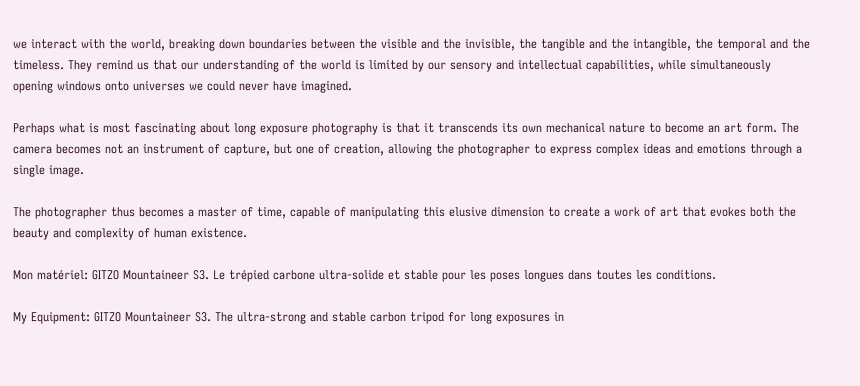we interact with the world, breaking down boundaries between the visible and the invisible, the tangible and the intangible, the temporal and the timeless. They remind us that our understanding of the world is limited by our sensory and intellectual capabilities, while simultaneously opening windows onto universes we could never have imagined.

Perhaps what is most fascinating about long exposure photography is that it transcends its own mechanical nature to become an art form. The camera becomes not an instrument of capture, but one of creation, allowing the photographer to express complex ideas and emotions through a single image.

The photographer thus becomes a master of time, capable of manipulating this elusive dimension to create a work of art that evokes both the beauty and complexity of human existence.

Mon matériel: GITZO Mountaineer S3. Le trépied carbone ultra-solide et stable pour les poses longues dans toutes les conditions.

My Equipment: GITZO Mountaineer S3. The ultra-strong and stable carbon tripod for long exposures in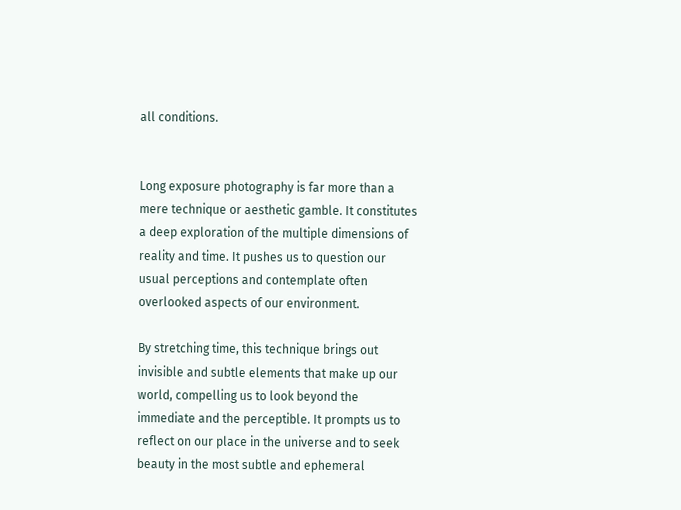all conditions.


Long exposure photography is far more than a mere technique or aesthetic gamble. It constitutes a deep exploration of the multiple dimensions of reality and time. It pushes us to question our usual perceptions and contemplate often overlooked aspects of our environment.

By stretching time, this technique brings out invisible and subtle elements that make up our world, compelling us to look beyond the immediate and the perceptible. It prompts us to reflect on our place in the universe and to seek beauty in the most subtle and ephemeral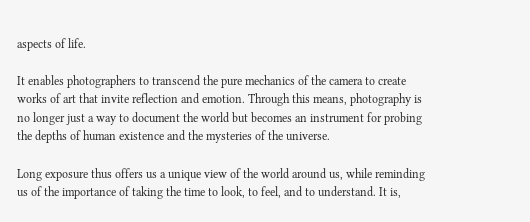aspects of life.

It enables photographers to transcend the pure mechanics of the camera to create works of art that invite reflection and emotion. Through this means, photography is no longer just a way to document the world but becomes an instrument for probing the depths of human existence and the mysteries of the universe.

Long exposure thus offers us a unique view of the world around us, while reminding us of the importance of taking the time to look, to feel, and to understand. It is,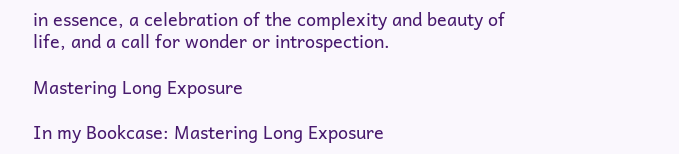in essence, a celebration of the complexity and beauty of life, and a call for wonder or introspection.

Mastering Long Exposure

In my Bookcase: Mastering Long Exposure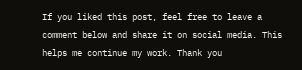If you liked this post, feel free to leave a comment below and share it on social media. This helps me continue my work. Thank you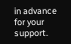in advance for your support.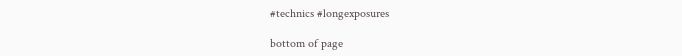#technics #longexposures

bottom of page